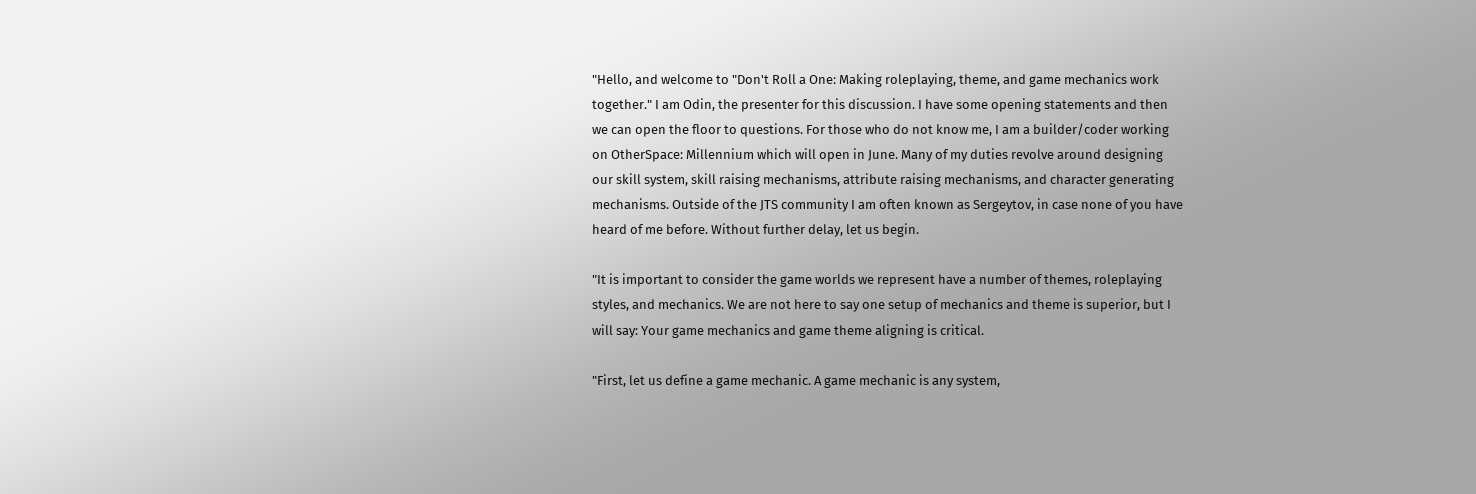"Hello, and welcome to "Don't Roll a One: Making roleplaying, theme, and game mechanics work together." I am Odin, the presenter for this discussion. I have some opening statements and then we can open the floor to questions. For those who do not know me, I am a builder/coder working on OtherSpace: Millennium which will open in June. Many of my duties revolve around designing our skill system, skill raising mechanisms, attribute raising mechanisms, and character generating mechanisms. Outside of the JTS community I am often known as Sergeytov, in case none of you have heard of me before. Without further delay, let us begin.

"It is important to consider the game worlds we represent have a number of themes, roleplaying styles, and mechanics. We are not here to say one setup of mechanics and theme is superior, but I will say: Your game mechanics and game theme aligning is critical.

"First, let us define a game mechanic. A game mechanic is any system,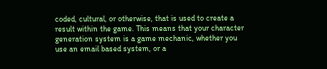coded, cultural, or otherwise, that is used to create a result within the game. This means that your character generation system is a game mechanic, whether you use an email based system, or a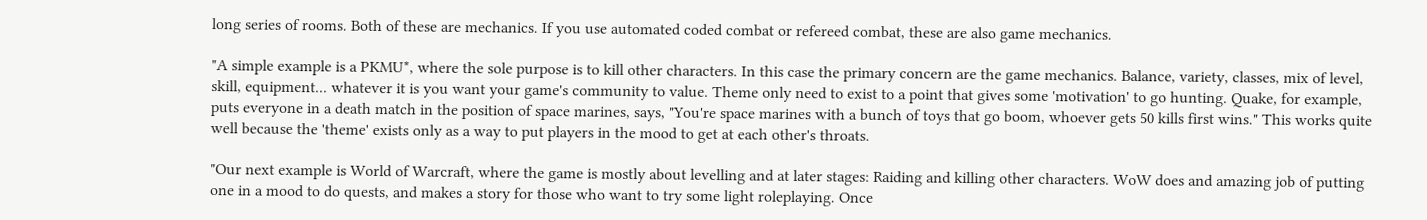long series of rooms. Both of these are mechanics. If you use automated coded combat or refereed combat, these are also game mechanics.

"A simple example is a PKMU*, where the sole purpose is to kill other characters. In this case the primary concern are the game mechanics. Balance, variety, classes, mix of level, skill, equipment... whatever it is you want your game's community to value. Theme only need to exist to a point that gives some 'motivation' to go hunting. Quake, for example, puts everyone in a death match in the position of space marines, says, "You're space marines with a bunch of toys that go boom, whoever gets 50 kills first wins." This works quite well because the 'theme' exists only as a way to put players in the mood to get at each other's throats.

"Our next example is World of Warcraft, where the game is mostly about levelling and at later stages: Raiding and killing other characters. WoW does and amazing job of putting one in a mood to do quests, and makes a story for those who want to try some light roleplaying. Once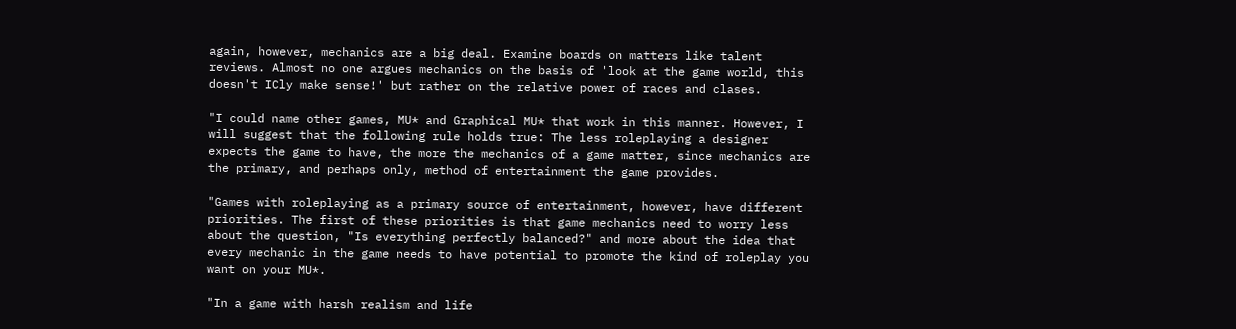again, however, mechanics are a big deal. Examine boards on matters like talent reviews. Almost no one argues mechanics on the basis of 'look at the game world, this doesn't ICly make sense!' but rather on the relative power of races and clases.

"I could name other games, MU* and Graphical MU* that work in this manner. However, I will suggest that the following rule holds true: The less roleplaying a designer expects the game to have, the more the mechanics of a game matter, since mechanics are the primary, and perhaps only, method of entertainment the game provides.

"Games with roleplaying as a primary source of entertainment, however, have different priorities. The first of these priorities is that game mechanics need to worry less about the question, "Is everything perfectly balanced?" and more about the idea that every mechanic in the game needs to have potential to promote the kind of roleplay you want on your MU*.

"In a game with harsh realism and life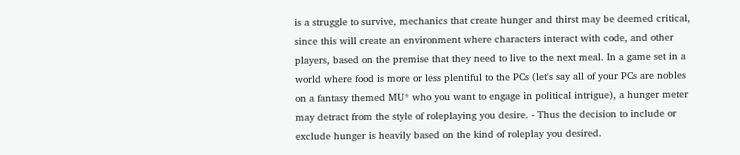is a struggle to survive, mechanics that create hunger and thirst may be deemed critical, since this will create an environment where characters interact with code, and other players, based on the premise that they need to live to the next meal. In a game set in a world where food is more or less plentiful to the PCs (let's say all of your PCs are nobles on a fantasy themed MU* who you want to engage in political intrigue), a hunger meter may detract from the style of roleplaying you desire. - Thus the decision to include or exclude hunger is heavily based on the kind of roleplay you desired.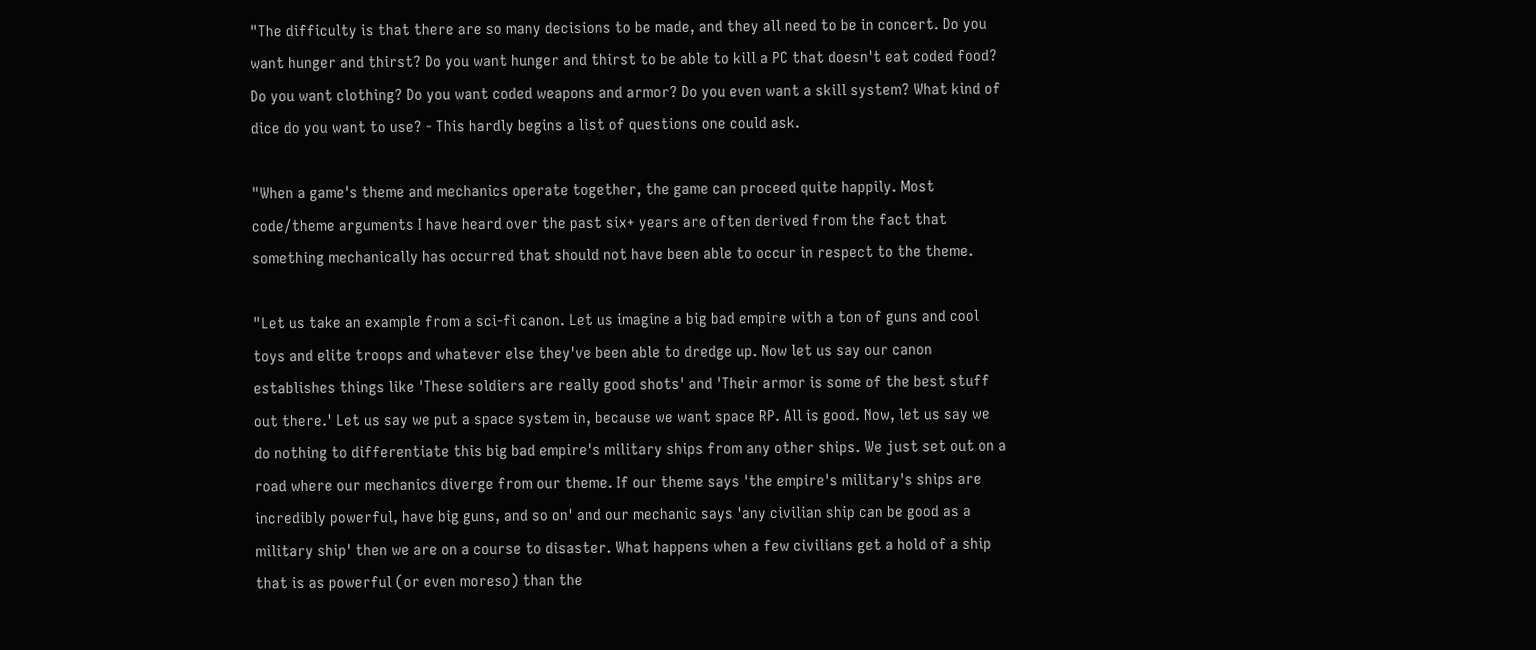"The difficulty is that there are so many decisions to be made, and they all need to be in concert. Do you want hunger and thirst? Do you want hunger and thirst to be able to kill a PC that doesn't eat coded food? Do you want clothing? Do you want coded weapons and armor? Do you even want a skill system? What kind of dice do you want to use? - This hardly begins a list of questions one could ask.

"When a game's theme and mechanics operate together, the game can proceed quite happily. Most code/theme arguments I have heard over the past six+ years are often derived from the fact that something mechanically has occurred that should not have been able to occur in respect to the theme.

"Let us take an example from a sci-fi canon. Let us imagine a big bad empire with a ton of guns and cool toys and elite troops and whatever else they've been able to dredge up. Now let us say our canon establishes things like 'These soldiers are really good shots' and 'Their armor is some of the best stuff out there.' Let us say we put a space system in, because we want space RP. All is good. Now, let us say we do nothing to differentiate this big bad empire's military ships from any other ships. We just set out on a road where our mechanics diverge from our theme. If our theme says 'the empire's military's ships are incredibly powerful, have big guns, and so on' and our mechanic says 'any civilian ship can be good as a military ship' then we are on a course to disaster. What happens when a few civilians get a hold of a ship that is as powerful (or even moreso) than the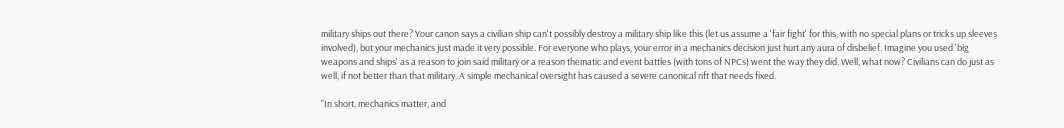military ships out there? Your canon says a civilian ship can't possibly destroy a military ship like this (let us assume a 'fair fight' for this, with no special plans or tricks up sleeves involved), but your mechanics just made it very possible. For everyone who plays, your error in a mechanics decision just hurt any aura of disbelief. Imagine you used 'big weapons and ships' as a reason to join said military or a reason thematic and event battles (with tons of NPCs) went the way they did. Well, what now? Civilians can do just as well, if not better than that military. A simple mechanical oversight has caused a severe canonical rift that needs fixed.

"In short, mechanics matter, and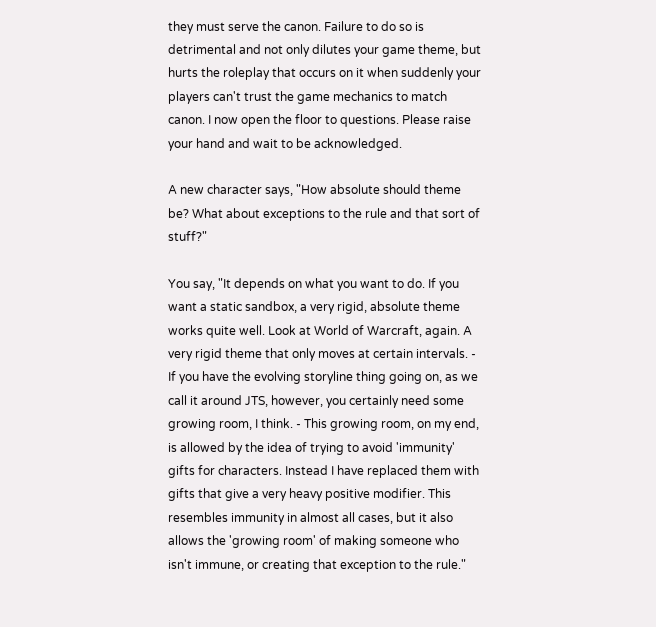they must serve the canon. Failure to do so is detrimental and not only dilutes your game theme, but hurts the roleplay that occurs on it when suddenly your players can't trust the game mechanics to match canon. I now open the floor to questions. Please raise your hand and wait to be acknowledged.

A new character says, "How absolute should theme be? What about exceptions to the rule and that sort of stuff?"

You say, "It depends on what you want to do. If you want a static sandbox, a very rigid, absolute theme works quite well. Look at World of Warcraft, again. A very rigid theme that only moves at certain intervals. - If you have the evolving storyline thing going on, as we call it around JTS, however, you certainly need some growing room, I think. - This growing room, on my end, is allowed by the idea of trying to avoid 'immunity' gifts for characters. Instead I have replaced them with gifts that give a very heavy positive modifier. This resembles immunity in almost all cases, but it also allows the 'growing room' of making someone who isn't immune, or creating that exception to the rule."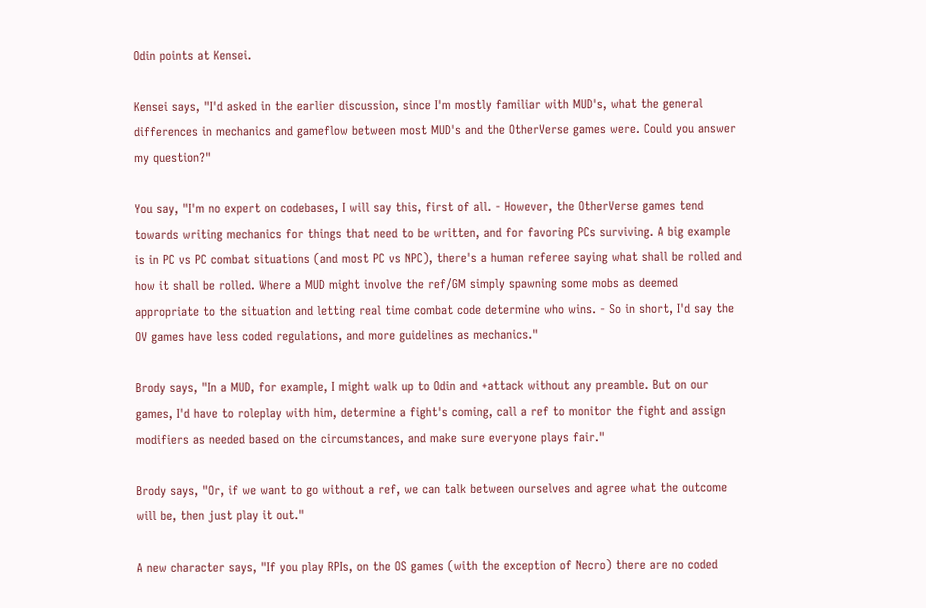Odin points at Kensei.

Kensei says, "I'd asked in the earlier discussion, since I'm mostly familiar with MUD's, what the general differences in mechanics and gameflow between most MUD's and the OtherVerse games were. Could you answer my question?"

You say, "I'm no expert on codebases, I will say this, first of all. - However, the OtherVerse games tend towards writing mechanics for things that need to be written, and for favoring PCs surviving. A big example is in PC vs PC combat situations (and most PC vs NPC), there's a human referee saying what shall be rolled and how it shall be rolled. Where a MUD might involve the ref/GM simply spawning some mobs as deemed appropriate to the situation and letting real time combat code determine who wins. - So in short, I'd say the OV games have less coded regulations, and more guidelines as mechanics."

Brody says, "In a MUD, for example, I might walk up to Odin and +attack without any preamble. But on our games, I'd have to roleplay with him, determine a fight's coming, call a ref to monitor the fight and assign modifiers as needed based on the circumstances, and make sure everyone plays fair."

Brody says, "Or, if we want to go without a ref, we can talk between ourselves and agree what the outcome will be, then just play it out."

A new character says, "If you play RPIs, on the OS games (with the exception of Necro) there are no coded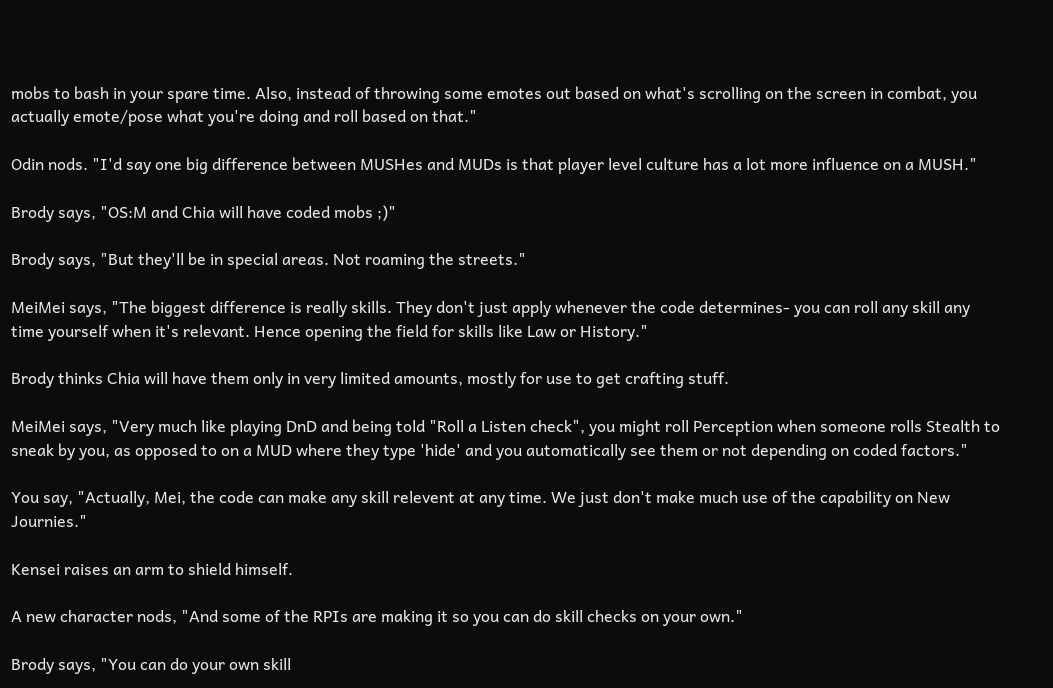mobs to bash in your spare time. Also, instead of throwing some emotes out based on what's scrolling on the screen in combat, you actually emote/pose what you're doing and roll based on that."

Odin nods. "I'd say one big difference between MUSHes and MUDs is that player level culture has a lot more influence on a MUSH."

Brody says, "OS:M and Chia will have coded mobs ;)"

Brody says, "But they'll be in special areas. Not roaming the streets."

MeiMei says, "The biggest difference is really skills. They don't just apply whenever the code determines- you can roll any skill any time yourself when it's relevant. Hence opening the field for skills like Law or History."

Brody thinks Chia will have them only in very limited amounts, mostly for use to get crafting stuff.

MeiMei says, "Very much like playing DnD and being told "Roll a Listen check", you might roll Perception when someone rolls Stealth to sneak by you, as opposed to on a MUD where they type 'hide' and you automatically see them or not depending on coded factors."

You say, "Actually, Mei, the code can make any skill relevent at any time. We just don't make much use of the capability on New Journies."

Kensei raises an arm to shield himself.

A new character nods, "And some of the RPIs are making it so you can do skill checks on your own."

Brody says, "You can do your own skill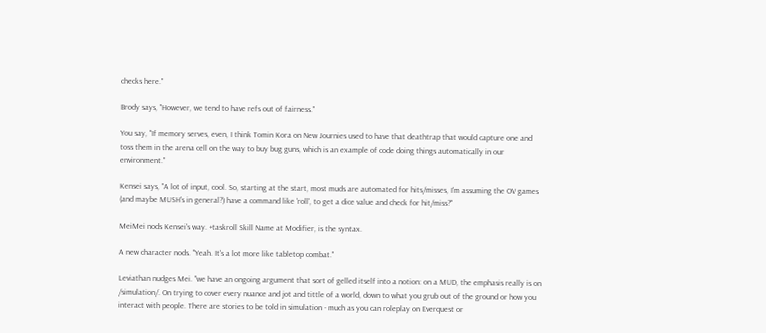checks here."

Brody says, "However, we tend to have refs out of fairness."

You say, "If memory serves, even, I think Tomin Kora on New Journies used to have that deathtrap that would capture one and toss them in the arena cell on the way to buy bug guns, which is an example of code doing things automatically in our environment."

Kensei says, "A lot of input, cool. So, starting at the start, most muds are automated for hits/misses, I'm assuming the OV games (and maybe MUSH's in general?) have a command like 'roll', to get a dice value and check for hit/miss?"

MeiMei nods Kensei's way. +taskroll Skill Name at Modifier, is the syntax.

A new character nods. "Yeah. It's a lot more like tabletop combat."

Leviathan nudges Mei. "we have an ongoing argument that sort of gelled itself into a notion: on a MUD, the emphasis really is on /simulation/. On trying to cover every nuance and jot and tittle of a world, down to what you grub out of the ground or how you interact with people. There are stories to be told in simulation - much as you can roleplay on Everquest or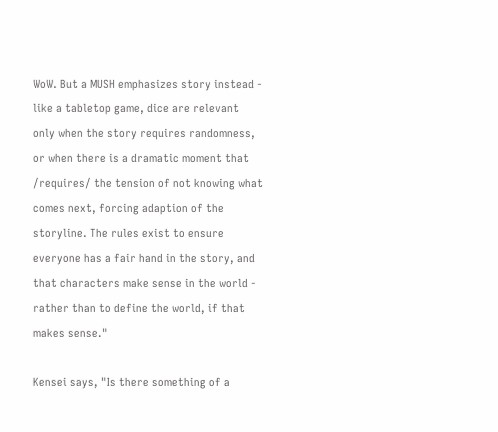WoW. But a MUSH emphasizes story instead - like a tabletop game, dice are relevant only when the story requires randomness, or when there is a dramatic moment that /requires/ the tension of not knowing what comes next, forcing adaption of the storyline. The rules exist to ensure everyone has a fair hand in the story, and that characters make sense in the world - rather than to define the world, if that makes sense."

Kensei says, "Is there something of a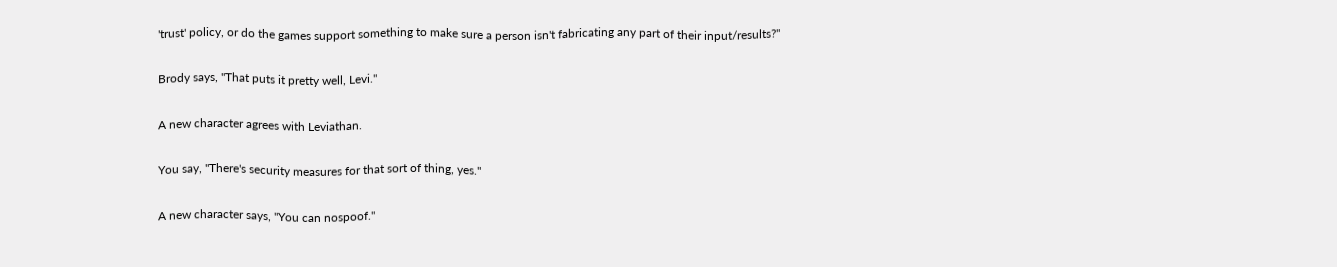'trust' policy, or do the games support something to make sure a person isn't fabricating any part of their input/results?"

Brody says, "That puts it pretty well, Levi."

A new character agrees with Leviathan.

You say, "There's security measures for that sort of thing, yes."

A new character says, "You can nospoof."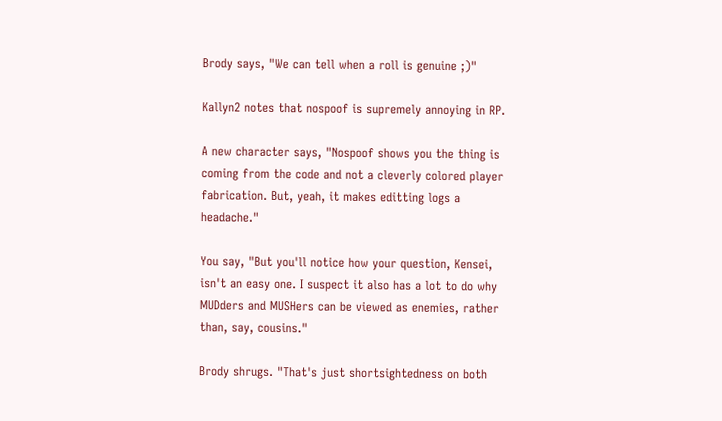Brody says, "We can tell when a roll is genuine ;)"

Kallyn2 notes that nospoof is supremely annoying in RP.

A new character says, "Nospoof shows you the thing is coming from the code and not a cleverly colored player fabrication. But, yeah, it makes editting logs a headache."

You say, "But you'll notice how your question, Kensei, isn't an easy one. I suspect it also has a lot to do why MUDders and MUSHers can be viewed as enemies, rather than, say, cousins."

Brody shrugs. "That's just shortsightedness on both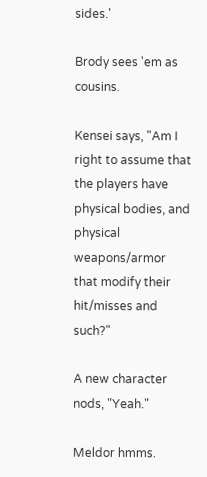sides.'

Brody sees 'em as cousins.

Kensei says, "Am I right to assume that the players have physical bodies, and physical weapons/armor that modify their hit/misses and such?"

A new character nods, "Yeah."

Meldor hmms.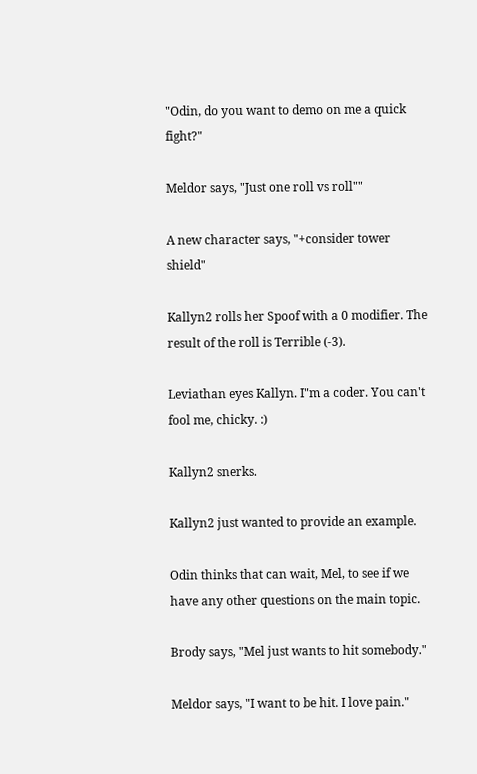"Odin, do you want to demo on me a quick fight?"

Meldor says, "Just one roll vs roll""

A new character says, "+consider tower shield"

Kallyn2 rolls her Spoof with a 0 modifier. The result of the roll is Terrible (-3).

Leviathan eyes Kallyn. I"m a coder. You can't fool me, chicky. :)

Kallyn2 snerks.

Kallyn2 just wanted to provide an example.

Odin thinks that can wait, Mel, to see if we have any other questions on the main topic.

Brody says, "Mel just wants to hit somebody."

Meldor says, "I want to be hit. I love pain."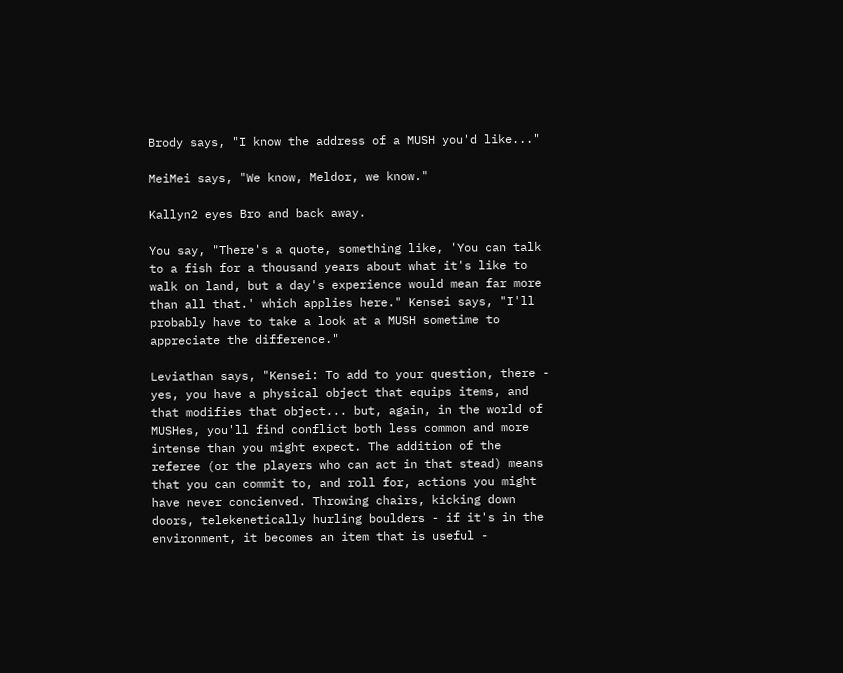Brody says, "I know the address of a MUSH you'd like..."

MeiMei says, "We know, Meldor, we know."

Kallyn2 eyes Bro and back away.

You say, "There's a quote, something like, 'You can talk to a fish for a thousand years about what it's like to walk on land, but a day's experience would mean far more than all that.' which applies here." Kensei says, "I'll probably have to take a look at a MUSH sometime to appreciate the difference."

Leviathan says, "Kensei: To add to your question, there - yes, you have a physical object that equips items, and that modifies that object... but, again, in the world of MUSHes, you'll find conflict both less common and more intense than you might expect. The addition of the referee (or the players who can act in that stead) means that you can commit to, and roll for, actions you might have never concienved. Throwing chairs, kicking down doors, telekenetically hurling boulders - if it's in the environment, it becomes an item that is useful -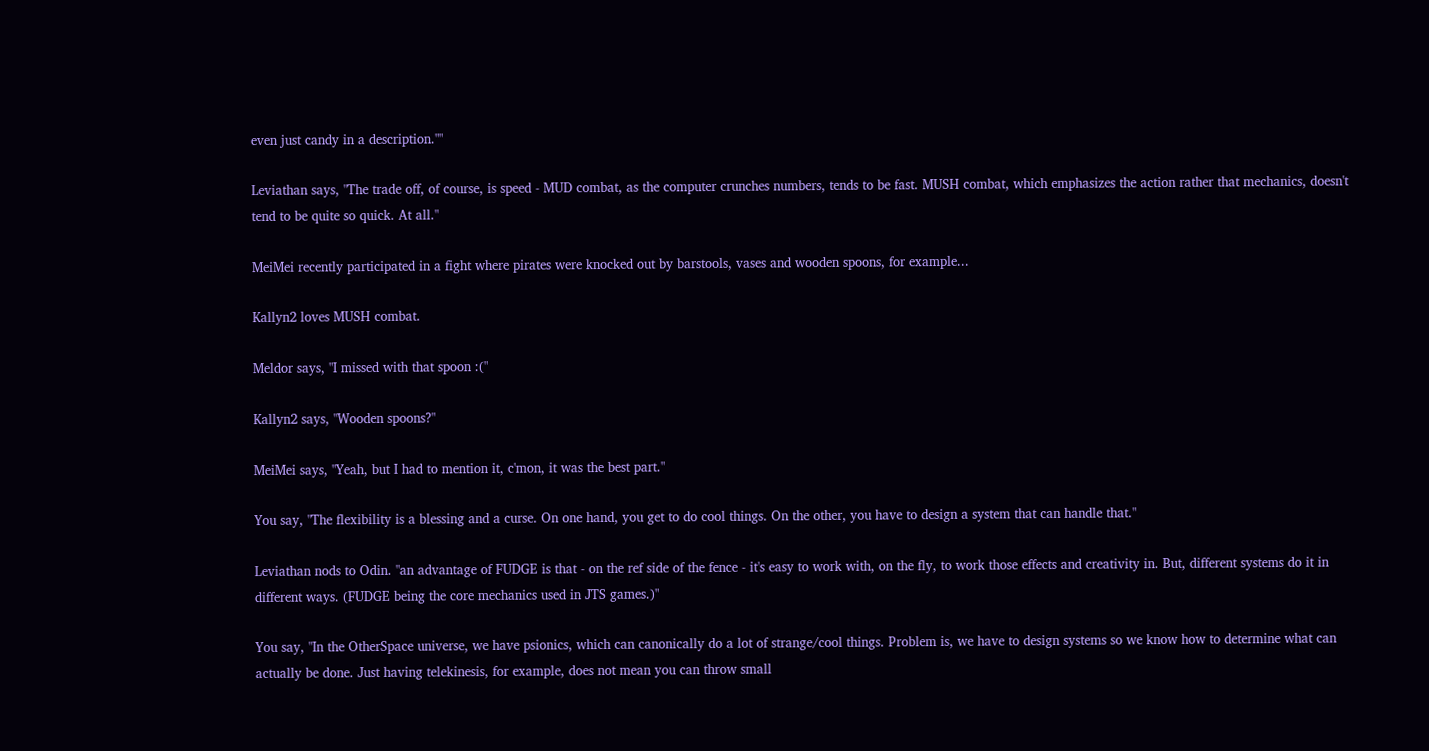even just candy in a description.""

Leviathan says, "The trade off, of course, is speed - MUD combat, as the computer crunches numbers, tends to be fast. MUSH combat, which emphasizes the action rather that mechanics, doesn't tend to be quite so quick. At all."

MeiMei recently participated in a fight where pirates were knocked out by barstools, vases and wooden spoons, for example...

Kallyn2 loves MUSH combat.

Meldor says, "I missed with that spoon :("

Kallyn2 says, "Wooden spoons?"

MeiMei says, "Yeah, but I had to mention it, c'mon, it was the best part."

You say, "The flexibility is a blessing and a curse. On one hand, you get to do cool things. On the other, you have to design a system that can handle that."

Leviathan nods to Odin. "an advantage of FUDGE is that - on the ref side of the fence - it's easy to work with, on the fly, to work those effects and creativity in. But, different systems do it in different ways. (FUDGE being the core mechanics used in JTS games.)"

You say, "In the OtherSpace universe, we have psionics, which can canonically do a lot of strange/cool things. Problem is, we have to design systems so we know how to determine what can actually be done. Just having telekinesis, for example, does not mean you can throw small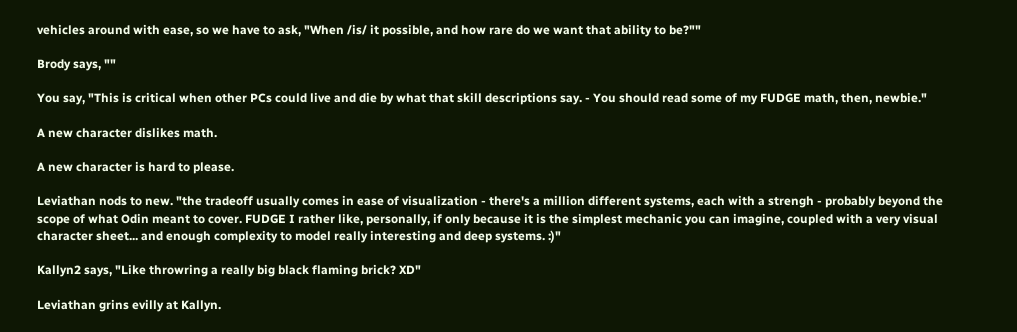vehicles around with ease, so we have to ask, "When /is/ it possible, and how rare do we want that ability to be?""

Brody says, ""

You say, "This is critical when other PCs could live and die by what that skill descriptions say. - You should read some of my FUDGE math, then, newbie."

A new character dislikes math.

A new character is hard to please.

Leviathan nods to new. "the tradeoff usually comes in ease of visualization - there's a million different systems, each with a strengh - probably beyond the scope of what Odin meant to cover. FUDGE I rather like, personally, if only because it is the simplest mechanic you can imagine, coupled with a very visual character sheet... and enough complexity to model really interesting and deep systems. :)"

Kallyn2 says, "Like throwring a really big black flaming brick? XD"

Leviathan grins evilly at Kallyn.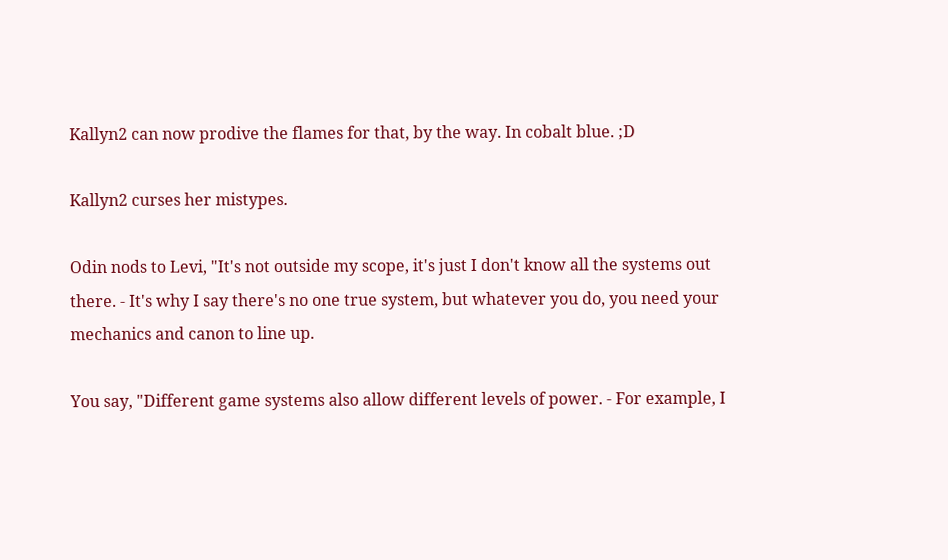Kallyn2 can now prodive the flames for that, by the way. In cobalt blue. ;D

Kallyn2 curses her mistypes.

Odin nods to Levi, "It's not outside my scope, it's just I don't know all the systems out there. - It's why I say there's no one true system, but whatever you do, you need your mechanics and canon to line up.

You say, "Different game systems also allow different levels of power. - For example, I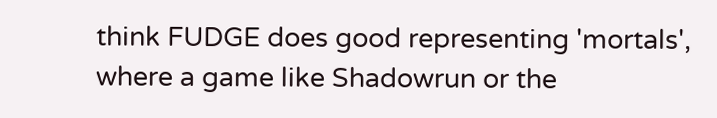think FUDGE does good representing 'mortals', where a game like Shadowrun or the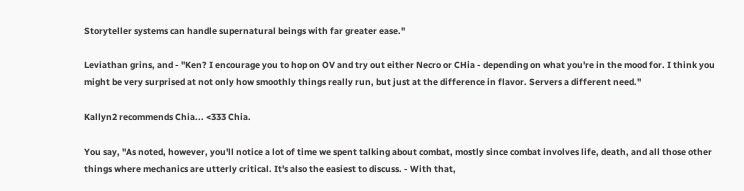Storyteller systems can handle supernatural beings with far greater ease."

Leviathan grins, and - "Ken? I encourage you to hop on OV and try out either Necro or CHia - depending on what you're in the mood for. I think you might be very surprised at not only how smoothly things really run, but just at the difference in flavor. Servers a different need."

Kallyn2 recommends Chia... <333 Chia.

You say, "As noted, however, you'll notice a lot of time we spent talking about combat, mostly since combat involves life, death, and all those other things where mechanics are utterly critical. It's also the easiest to discuss. - With that,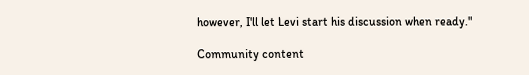however, I'll let Levi start his discussion when ready."

Community content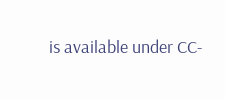is available under CC-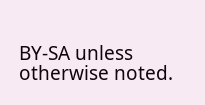BY-SA unless otherwise noted.